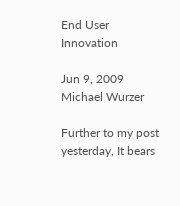End User Innovation

Jun 9, 2009 Michael Wurzer

Further to my post yesterday, It bears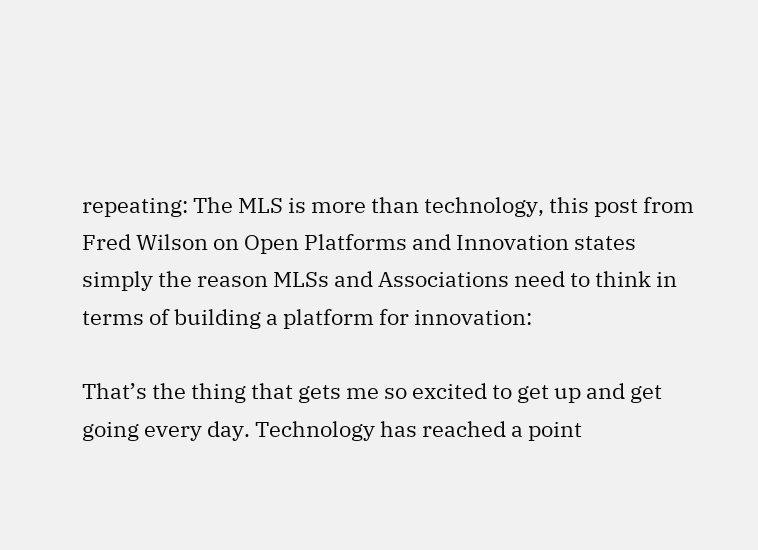repeating: The MLS is more than technology, this post from Fred Wilson on Open Platforms and Innovation states simply the reason MLSs and Associations need to think in terms of building a platform for innovation:

That’s the thing that gets me so excited to get up and get going every day. Technology has reached a point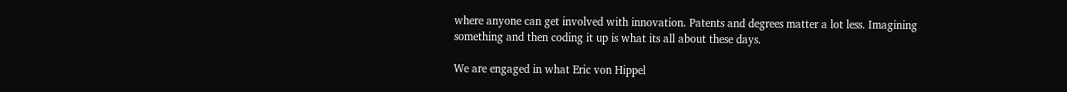where anyone can get involved with innovation. Patents and degrees matter a lot less. Imagining something and then coding it up is what its all about these days.

We are engaged in what Eric von Hippel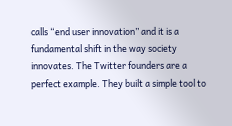calls “end user innovation” and it is a fundamental shift in the way society innovates. The Twitter founders are a perfect example. They built a simple tool to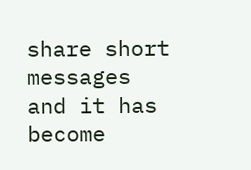share short messages and it has become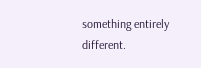something entirely different.